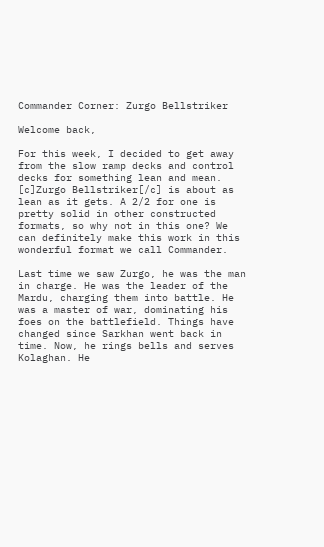Commander Corner: Zurgo Bellstriker

Welcome back,

For this week, I decided to get away from the slow ramp decks and control decks for something lean and mean. [c]Zurgo Bellstriker[/c] is about as lean as it gets. A 2/2 for one is pretty solid in other constructed formats, so why not in this one? We can definitely make this work in this wonderful format we call Commander.

Last time we saw Zurgo, he was the man in charge. He was the leader of the Mardu, charging them into battle. He was a master of war, dominating his foes on the battlefield. Things have changed since Sarkhan went back in time. Now, he rings bells and serves Kolaghan. He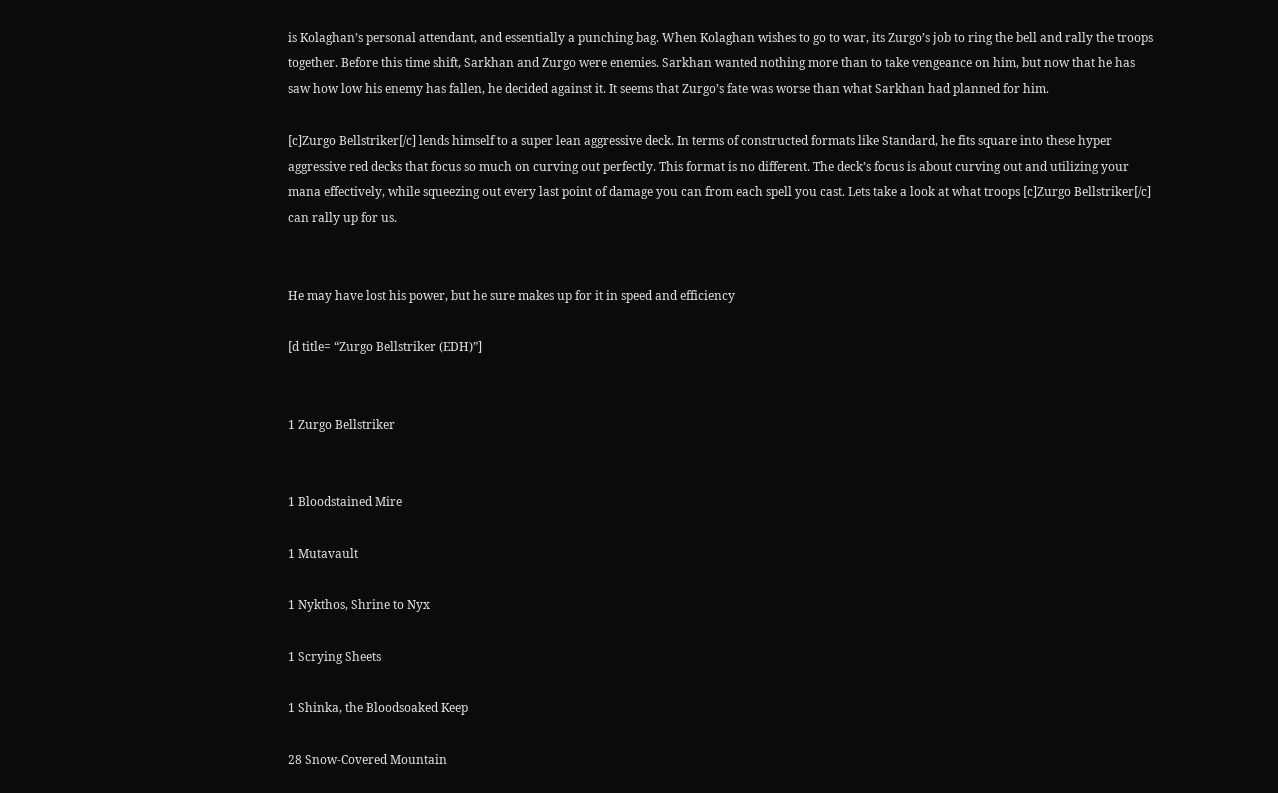is Kolaghan’s personal attendant, and essentially a punching bag. When Kolaghan wishes to go to war, its Zurgo’s job to ring the bell and rally the troops together. Before this time shift, Sarkhan and Zurgo were enemies. Sarkhan wanted nothing more than to take vengeance on him, but now that he has saw how low his enemy has fallen, he decided against it. It seems that Zurgo’s fate was worse than what Sarkhan had planned for him.

[c]Zurgo Bellstriker[/c] lends himself to a super lean aggressive deck. In terms of constructed formats like Standard, he fits square into these hyper aggressive red decks that focus so much on curving out perfectly. This format is no different. The deck’s focus is about curving out and utilizing your mana effectively, while squeezing out every last point of damage you can from each spell you cast. Lets take a look at what troops [c]Zurgo Bellstriker[/c] can rally up for us.


He may have lost his power, but he sure makes up for it in speed and efficiency

[d title= “Zurgo Bellstriker (EDH)”]


1 Zurgo Bellstriker


1 Bloodstained Mire

1 Mutavault

1 Nykthos, Shrine to Nyx

1 Scrying Sheets

1 Shinka, the Bloodsoaked Keep

28 Snow-Covered Mountain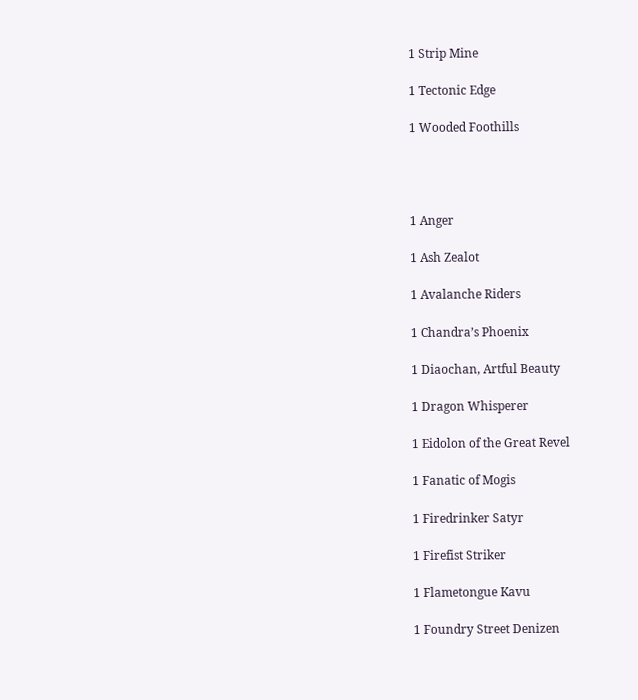1 Strip Mine

1 Tectonic Edge

1 Wooded Foothills




1 Anger

1 Ash Zealot

1 Avalanche Riders

1 Chandra’s Phoenix

1 Diaochan, Artful Beauty

1 Dragon Whisperer

1 Eidolon of the Great Revel

1 Fanatic of Mogis

1 Firedrinker Satyr

1 Firefist Striker

1 Flametongue Kavu

1 Foundry Street Denizen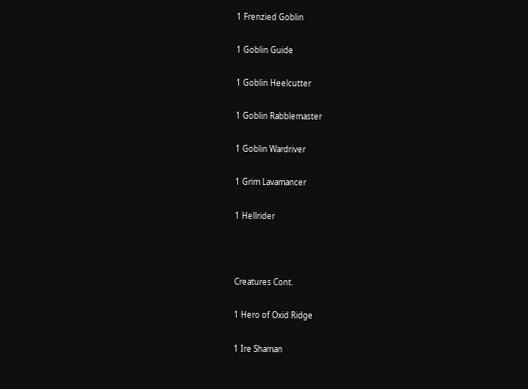1 Frenzied Goblin

1 Goblin Guide

1 Goblin Heelcutter

1 Goblin Rabblemaster

1 Goblin Wardriver

1 Grim Lavamancer

1 Hellrider



Creatures Cont.

1 Hero of Oxid Ridge

1 Ire Shaman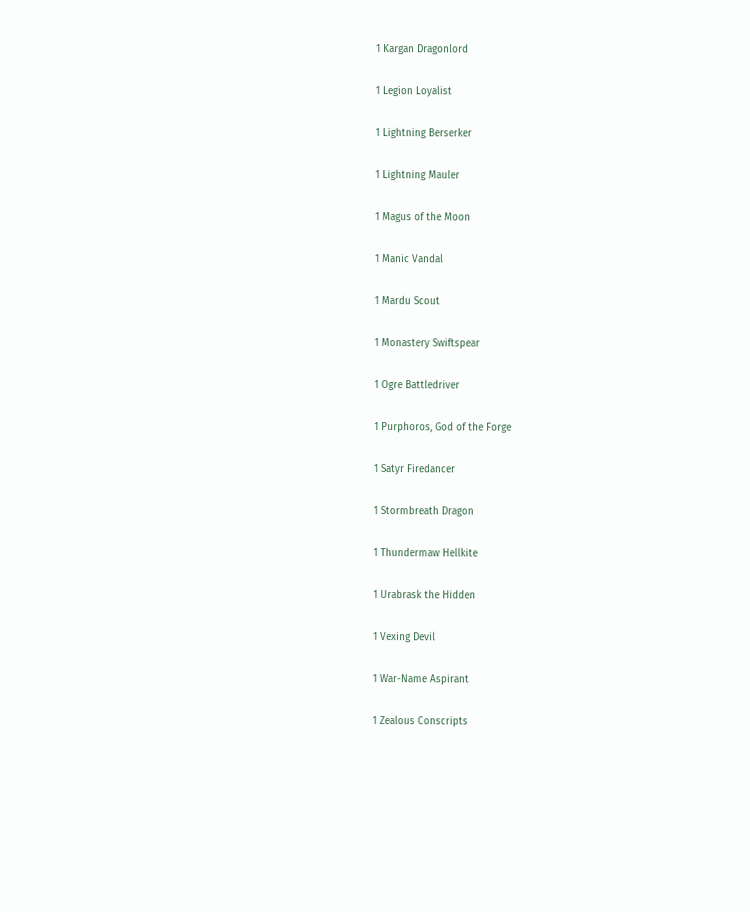1 Kargan Dragonlord

1 Legion Loyalist

1 Lightning Berserker

1 Lightning Mauler

1 Magus of the Moon

1 Manic Vandal

1 Mardu Scout

1 Monastery Swiftspear

1 Ogre Battledriver

1 Purphoros, God of the Forge

1 Satyr Firedancer

1 Stormbreath Dragon

1 Thundermaw Hellkite

1 Urabrask the Hidden

1 Vexing Devil

1 War-Name Aspirant

1 Zealous Conscripts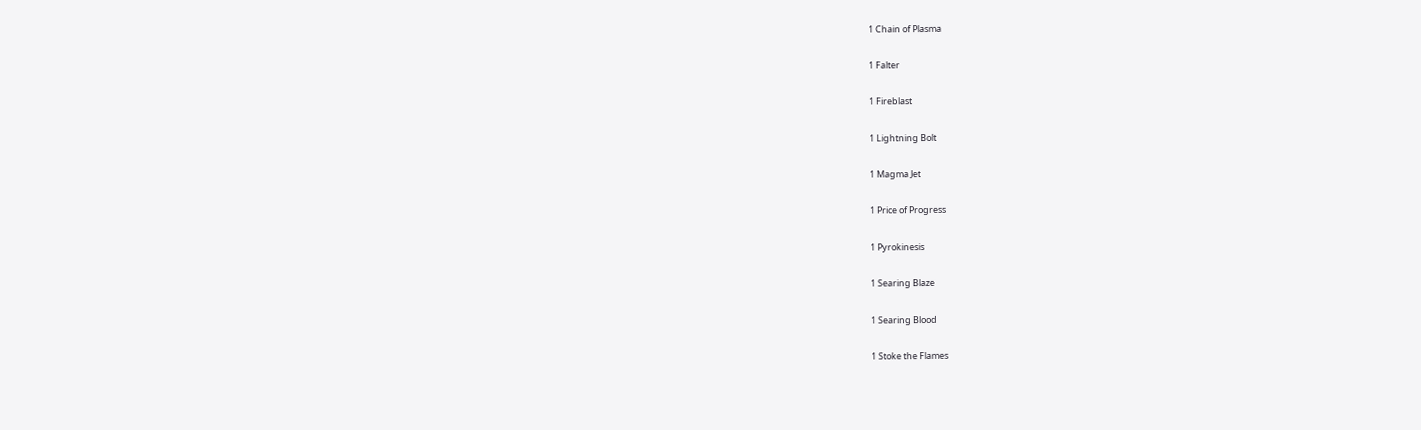1 Chain of Plasma

1 Falter

1 Fireblast

1 Lightning Bolt

1 Magma Jet

1 Price of Progress

1 Pyrokinesis

1 Searing Blaze

1 Searing Blood

1 Stoke the Flames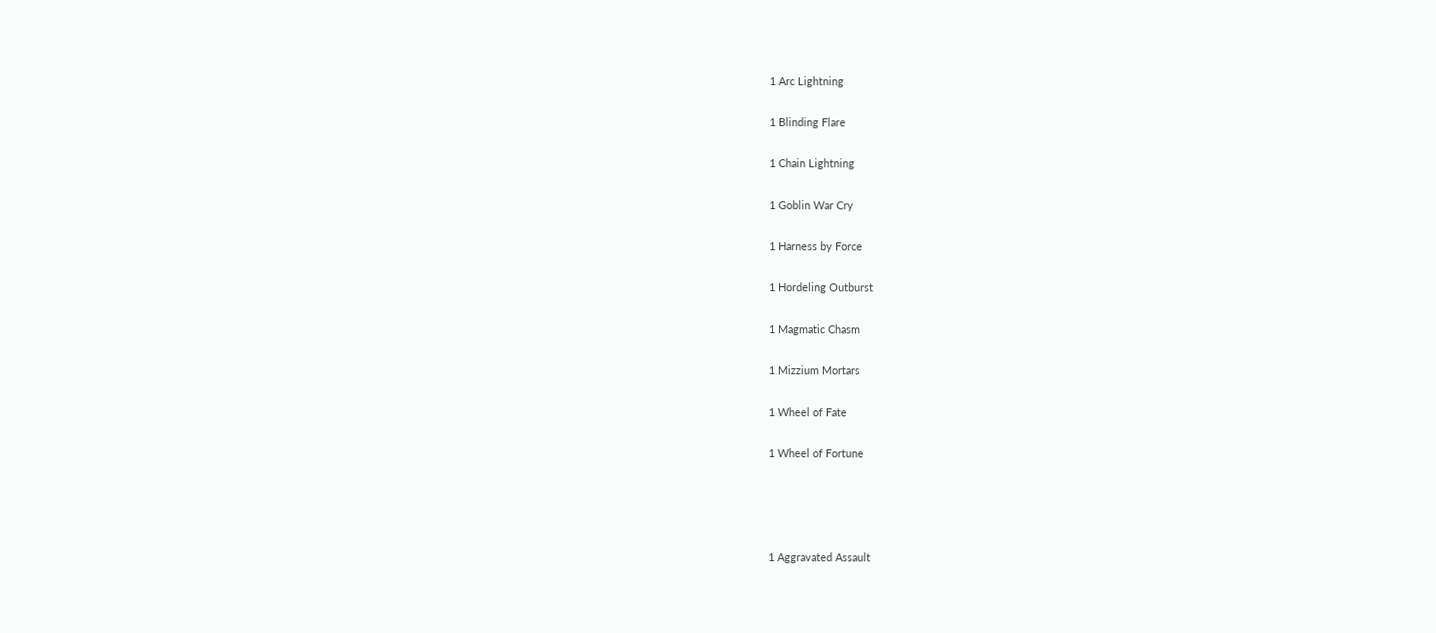1 Arc Lightning

1 Blinding Flare

1 Chain Lightning

1 Goblin War Cry

1 Harness by Force

1 Hordeling Outburst

1 Magmatic Chasm

1 Mizzium Mortars

1 Wheel of Fate

1 Wheel of Fortune




1 Aggravated Assault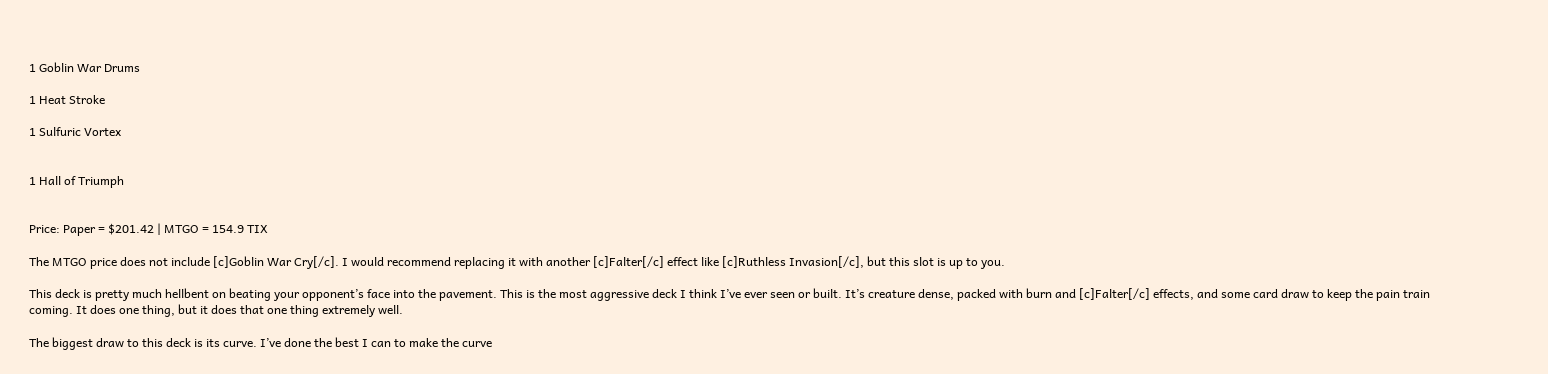1 Goblin War Drums

1 Heat Stroke

1 Sulfuric Vortex


1 Hall of Triumph


Price: Paper = $201.42 | MTGO = 154.9 TIX

The MTGO price does not include [c]Goblin War Cry[/c]. I would recommend replacing it with another [c]Falter[/c] effect like [c]Ruthless Invasion[/c], but this slot is up to you.

This deck is pretty much hellbent on beating your opponent’s face into the pavement. This is the most aggressive deck I think I’ve ever seen or built. It’s creature dense, packed with burn and [c]Falter[/c] effects, and some card draw to keep the pain train coming. It does one thing, but it does that one thing extremely well.

The biggest draw to this deck is its curve. I’ve done the best I can to make the curve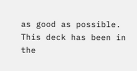as good as possible. This deck has been in the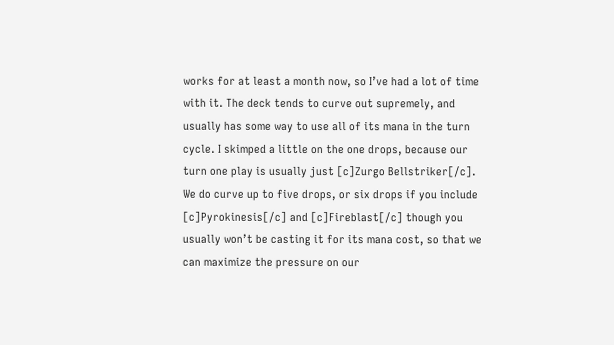works for at least a month now, so I’ve had a lot of time with it. The deck tends to curve out supremely, and usually has some way to use all of its mana in the turn cycle. I skimped a little on the one drops, because our turn one play is usually just [c]Zurgo Bellstriker[/c]. We do curve up to five drops, or six drops if you include [c]Pyrokinesis[/c] and [c]Fireblast[/c] though you usually won’t be casting it for its mana cost, so that we can maximize the pressure on our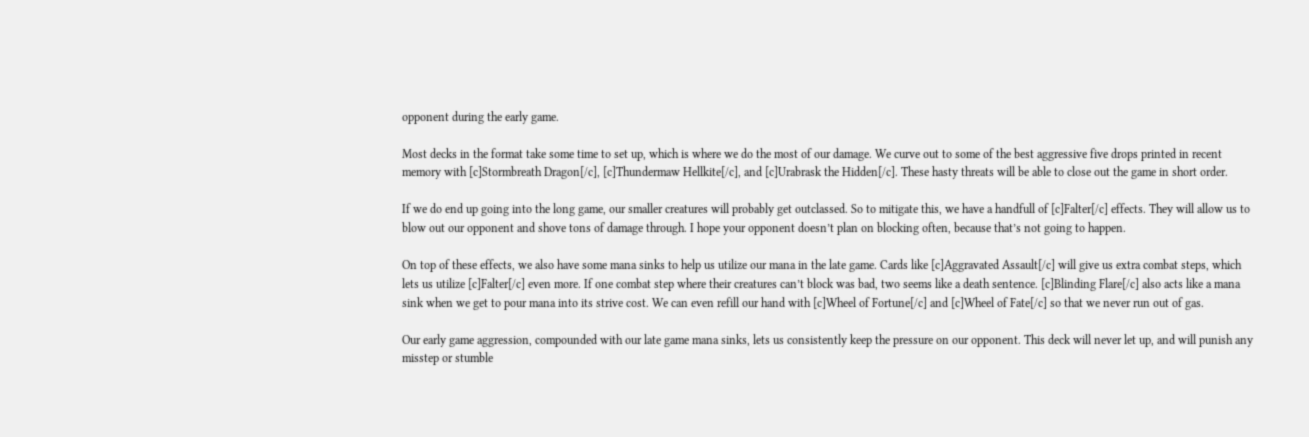opponent during the early game.

Most decks in the format take some time to set up, which is where we do the most of our damage. We curve out to some of the best aggressive five drops printed in recent memory with [c]Stormbreath Dragon[/c], [c]Thundermaw Hellkite[/c], and [c]Urabrask the Hidden[/c]. These hasty threats will be able to close out the game in short order.

If we do end up going into the long game, our smaller creatures will probably get outclassed. So to mitigate this, we have a handfull of [c]Falter[/c] effects. They will allow us to blow out our opponent and shove tons of damage through. I hope your opponent doesn’t plan on blocking often, because that’s not going to happen.

On top of these effects, we also have some mana sinks to help us utilize our mana in the late game. Cards like [c]Aggravated Assault[/c] will give us extra combat steps, which lets us utilize [c]Falter[/c] even more. If one combat step where their creatures can’t block was bad, two seems like a death sentence. [c]Blinding Flare[/c] also acts like a mana sink when we get to pour mana into its strive cost. We can even refill our hand with [c]Wheel of Fortune[/c] and [c]Wheel of Fate[/c] so that we never run out of gas.

Our early game aggression, compounded with our late game mana sinks, lets us consistently keep the pressure on our opponent. This deck will never let up, and will punish any misstep or stumble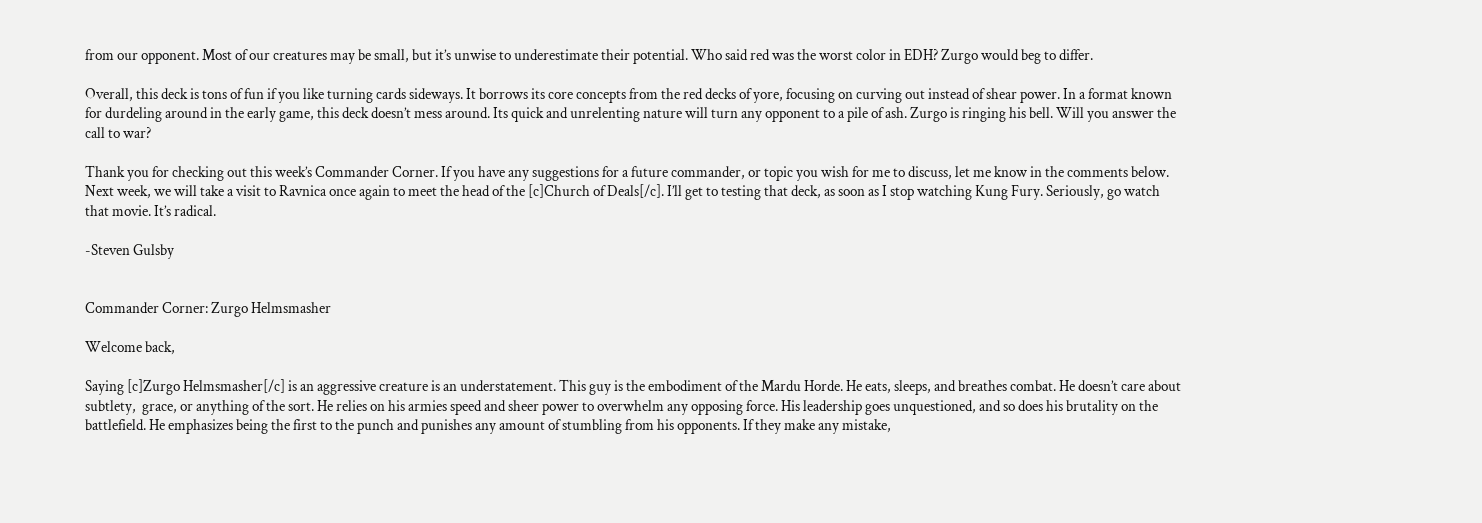from our opponent. Most of our creatures may be small, but it’s unwise to underestimate their potential. Who said red was the worst color in EDH? Zurgo would beg to differ.

Overall, this deck is tons of fun if you like turning cards sideways. It borrows its core concepts from the red decks of yore, focusing on curving out instead of shear power. In a format known for durdeling around in the early game, this deck doesn’t mess around. Its quick and unrelenting nature will turn any opponent to a pile of ash. Zurgo is ringing his bell. Will you answer the call to war?

Thank you for checking out this week’s Commander Corner. If you have any suggestions for a future commander, or topic you wish for me to discuss, let me know in the comments below. Next week, we will take a visit to Ravnica once again to meet the head of the [c]Church of Deals[/c]. I’ll get to testing that deck, as soon as I stop watching Kung Fury. Seriously, go watch that movie. It’s radical.

-Steven Gulsby


Commander Corner: Zurgo Helmsmasher

Welcome back,

Saying [c]Zurgo Helmsmasher[/c] is an aggressive creature is an understatement. This guy is the embodiment of the Mardu Horde. He eats, sleeps, and breathes combat. He doesn’t care about subtlety,  grace, or anything of the sort. He relies on his armies speed and sheer power to overwhelm any opposing force. His leadership goes unquestioned, and so does his brutality on the battlefield. He emphasizes being the first to the punch and punishes any amount of stumbling from his opponents. If they make any mistake,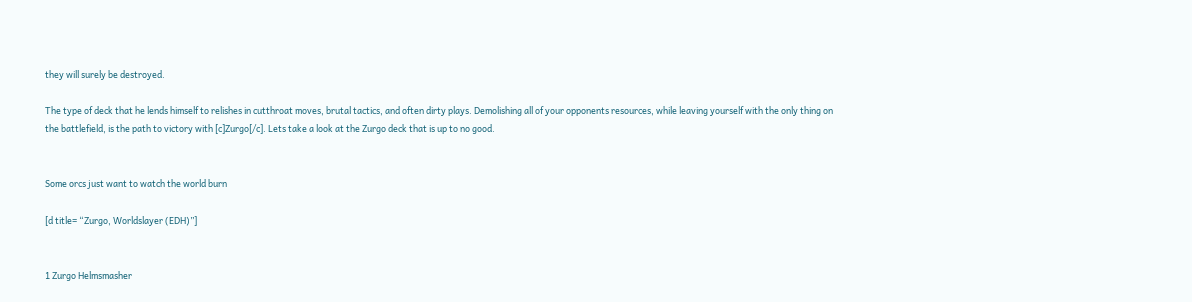they will surely be destroyed.

The type of deck that he lends himself to relishes in cutthroat moves, brutal tactics, and often dirty plays. Demolishing all of your opponents resources, while leaving yourself with the only thing on the battlefield, is the path to victory with [c]Zurgo[/c]. Lets take a look at the Zurgo deck that is up to no good.


Some orcs just want to watch the world burn

[d title= “Zurgo, Worldslayer (EDH)”]


1 Zurgo Helmsmasher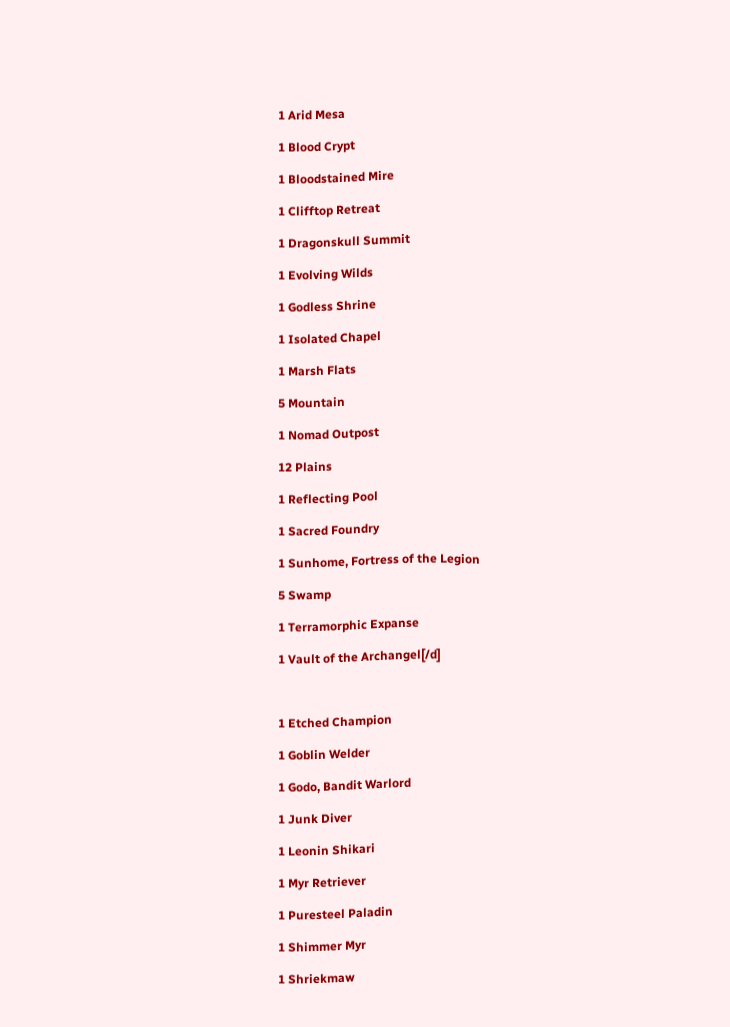1 Arid Mesa

1 Blood Crypt

1 Bloodstained Mire

1 Clifftop Retreat

1 Dragonskull Summit

1 Evolving Wilds

1 Godless Shrine

1 Isolated Chapel

1 Marsh Flats

5 Mountain

1 Nomad Outpost

12 Plains

1 Reflecting Pool

1 Sacred Foundry

1 Sunhome, Fortress of the Legion

5 Swamp

1 Terramorphic Expanse

1 Vault of the Archangel[/d]



1 Etched Champion

1 Goblin Welder

1 Godo, Bandit Warlord

1 Junk Diver

1 Leonin Shikari

1 Myr Retriever

1 Puresteel Paladin

1 Shimmer Myr

1 Shriekmaw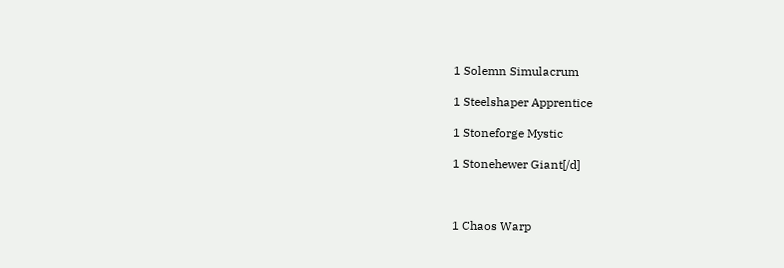1 Solemn Simulacrum

1 Steelshaper Apprentice

1 Stoneforge Mystic

1 Stonehewer Giant[/d]



1 Chaos Warp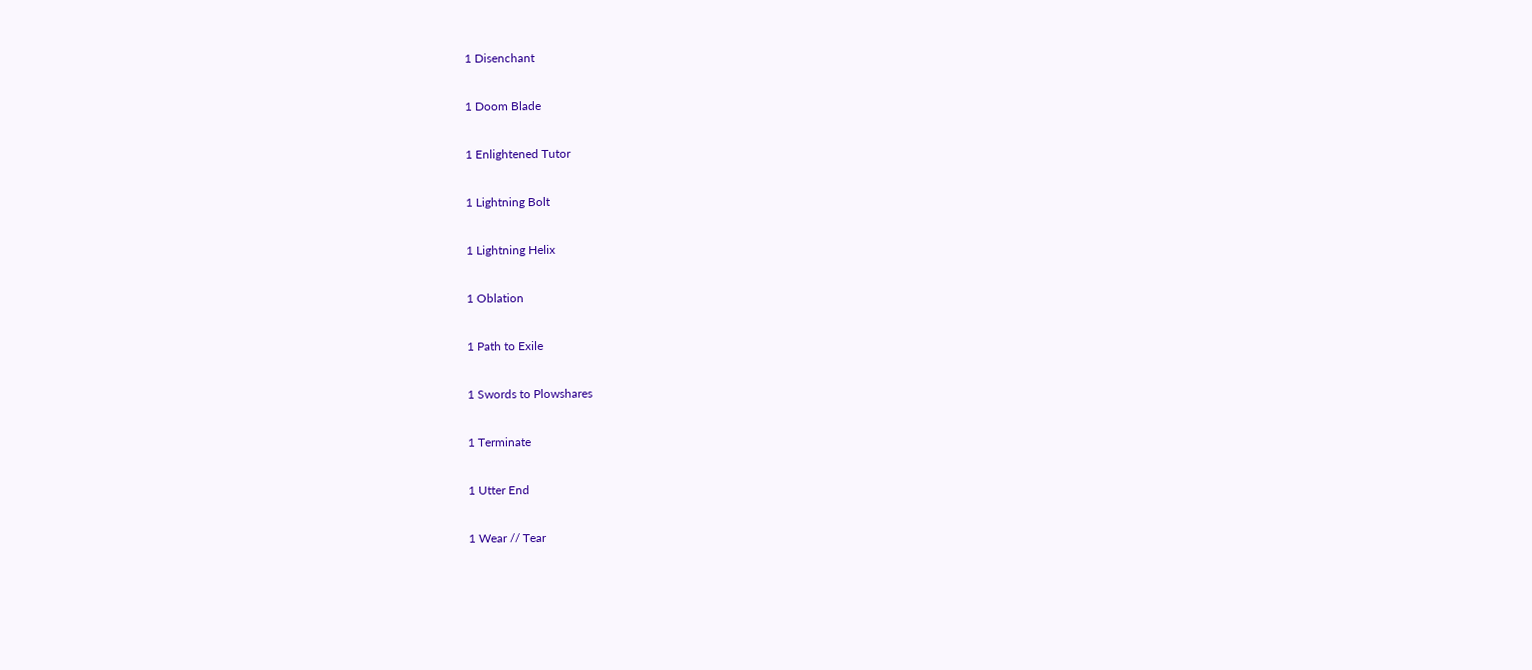1 Disenchant

1 Doom Blade

1 Enlightened Tutor

1 Lightning Bolt

1 Lightning Helix

1 Oblation

1 Path to Exile

1 Swords to Plowshares

1 Terminate

1 Utter End

1 Wear // Tear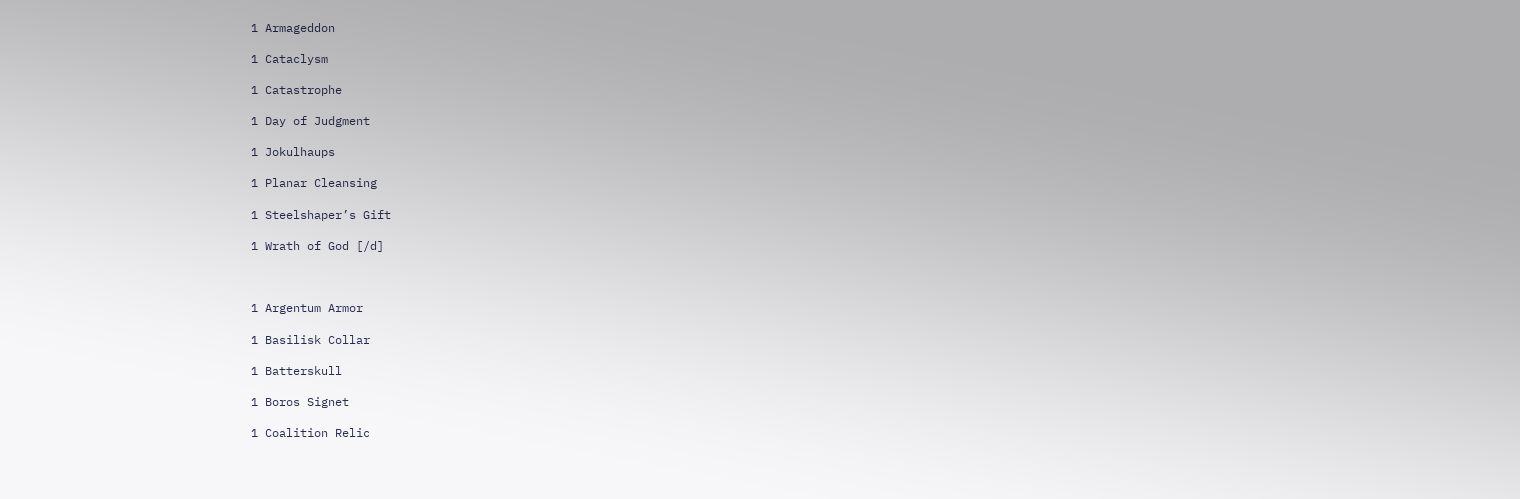1 Armageddon

1 Cataclysm

1 Catastrophe

1 Day of Judgment

1 Jokulhaups

1 Planar Cleansing

1 Steelshaper’s Gift

1 Wrath of God [/d]



1 Argentum Armor

1 Basilisk Collar

1 Batterskull

1 Boros Signet

1 Coalition Relic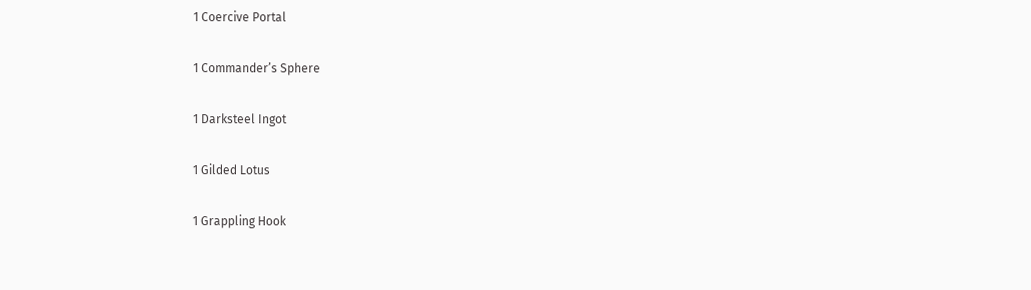1 Coercive Portal

1 Commander’s Sphere

1 Darksteel Ingot

1 Gilded Lotus

1 Grappling Hook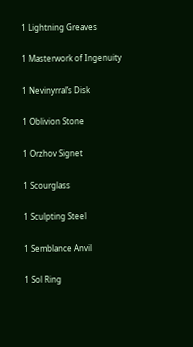1 Lightning Greaves

1 Masterwork of Ingenuity

1 Nevinyrral’s Disk

1 Oblivion Stone

1 Orzhov Signet

1 Scourglass

1 Sculpting Steel

1 Semblance Anvil

1 Sol Ring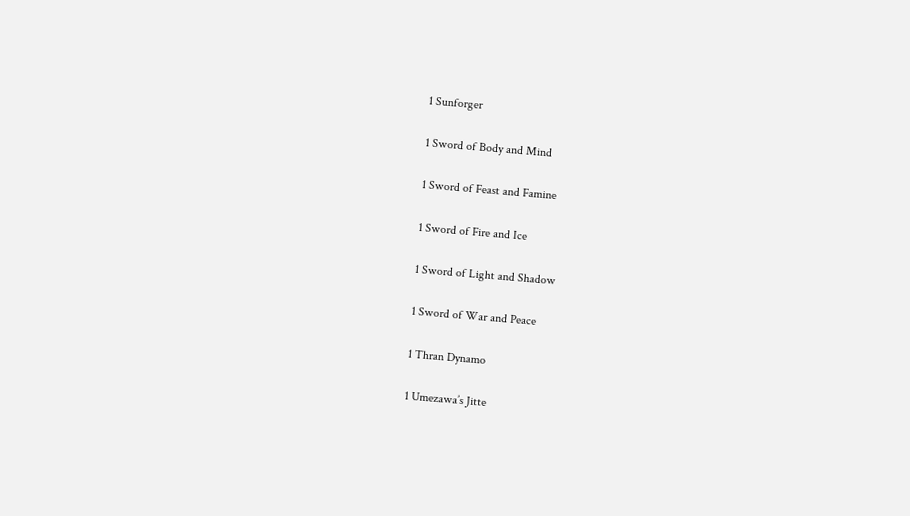1 Sunforger

1 Sword of Body and Mind

1 Sword of Feast and Famine

1 Sword of Fire and Ice

1 Sword of Light and Shadow

1 Sword of War and Peace

1 Thran Dynamo

1 Umezawa’s Jitte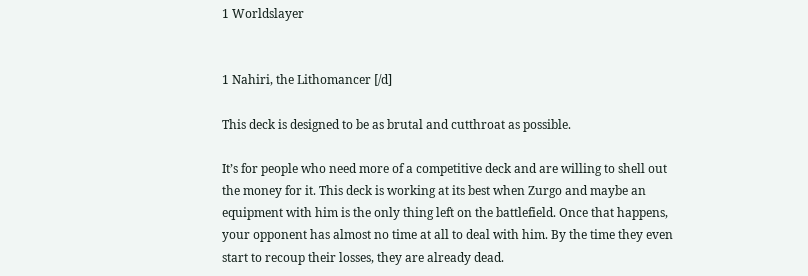1 Worldslayer


1 Nahiri, the Lithomancer [/d]

This deck is designed to be as brutal and cutthroat as possible.

It’s for people who need more of a competitive deck and are willing to shell out the money for it. This deck is working at its best when Zurgo and maybe an equipment with him is the only thing left on the battlefield. Once that happens, your opponent has almost no time at all to deal with him. By the time they even start to recoup their losses, they are already dead.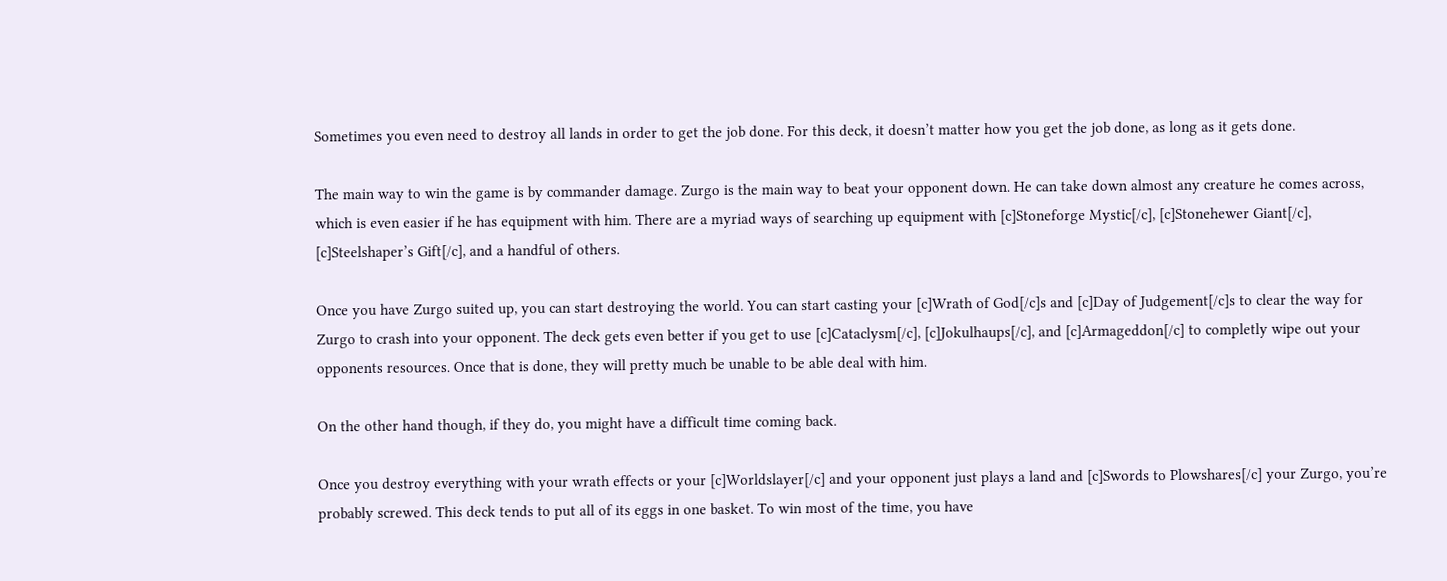Sometimes you even need to destroy all lands in order to get the job done. For this deck, it doesn’t matter how you get the job done, as long as it gets done.

The main way to win the game is by commander damage. Zurgo is the main way to beat your opponent down. He can take down almost any creature he comes across, which is even easier if he has equipment with him. There are a myriad ways of searching up equipment with [c]Stoneforge Mystic[/c], [c]Stonehewer Giant[/c], [c]Steelshaper’s Gift[/c], and a handful of others.

Once you have Zurgo suited up, you can start destroying the world. You can start casting your [c]Wrath of God[/c]s and [c]Day of Judgement[/c]s to clear the way for Zurgo to crash into your opponent. The deck gets even better if you get to use [c]Cataclysm[/c], [c]Jokulhaups[/c], and [c]Armageddon[/c] to completly wipe out your opponents resources. Once that is done, they will pretty much be unable to be able deal with him.

On the other hand though, if they do, you might have a difficult time coming back.

Once you destroy everything with your wrath effects or your [c]Worldslayer[/c] and your opponent just plays a land and [c]Swords to Plowshares[/c] your Zurgo, you’re probably screwed. This deck tends to put all of its eggs in one basket. To win most of the time, you have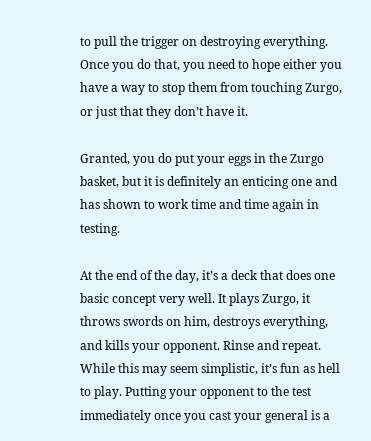to pull the trigger on destroying everything. Once you do that, you need to hope either you have a way to stop them from touching Zurgo, or just that they don’t have it.

Granted, you do put your eggs in the Zurgo basket, but it is definitely an enticing one and has shown to work time and time again in testing.

At the end of the day, it’s a deck that does one basic concept very well. It plays Zurgo, it throws swords on him, destroys everything, and kills your opponent. Rinse and repeat. While this may seem simplistic, it’s fun as hell to play. Putting your opponent to the test immediately once you cast your general is a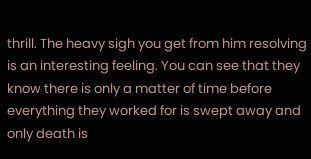thrill. The heavy sigh you get from him resolving is an interesting feeling. You can see that they know there is only a matter of time before everything they worked for is swept away and only death is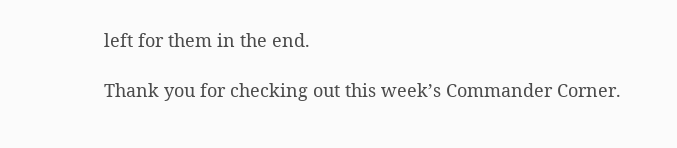left for them in the end.

Thank you for checking out this week’s Commander Corner.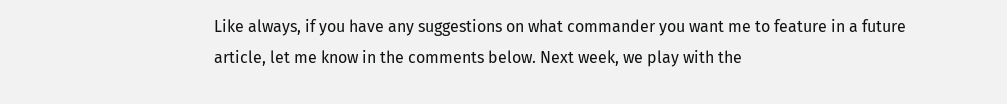Like always, if you have any suggestions on what commander you want me to feature in a future article, let me know in the comments below. Next week, we play with the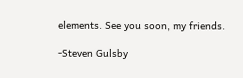elements. See you soon, my friends.

-Steven Gulsby